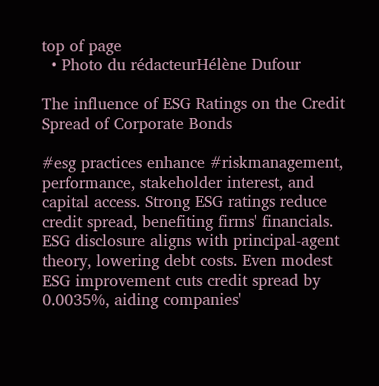top of page
  • Photo du rédacteurHélène Dufour

The influence of ESG Ratings on the Credit Spread of Corporate Bonds

#esg practices enhance #riskmanagement, performance, stakeholder interest, and capital access. Strong ESG ratings reduce credit spread, benefiting firms' financials. ESG disclosure aligns with principal-agent theory, lowering debt costs. Even modest ESG improvement cuts credit spread by 0.0035%, aiding companies'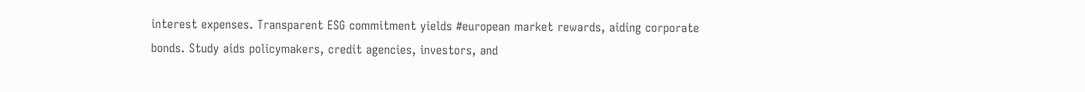interest expenses. Transparent ESG commitment yields #european market rewards, aiding corporate bonds. Study aids policymakers, credit agencies, investors, and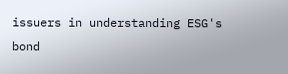issuers in understanding ESG's bond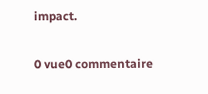impact.


0 vue0 commentaire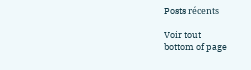Posts récents

Voir tout
bottom of page